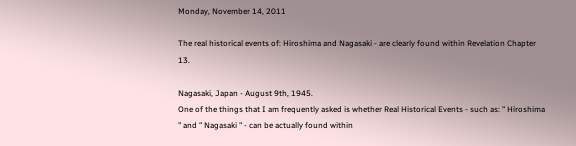Monday, November 14, 2011

The real historical events of: Hiroshima and Nagasaki - are clearly found within Revelation Chapter 13.

Nagasaki, Japan - August 9th, 1945.
One of the things that I am frequently asked is whether Real Historical Events - such as: " Hiroshima " and " Nagasaki " - can be actually found within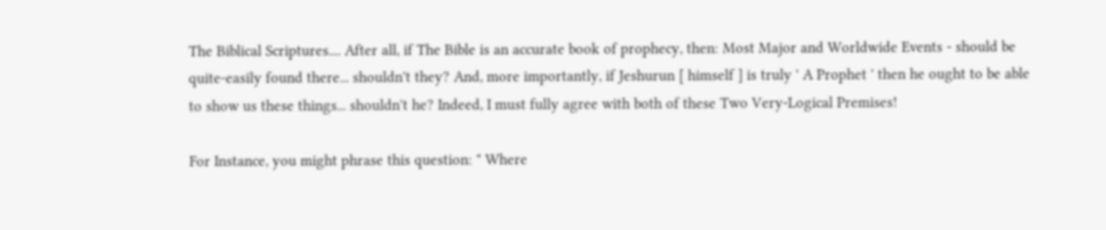The Biblical Scriptures.... After all, if The Bible is an accurate book of prophecy, then: Most Major and Worldwide Events - should be quite-easily found there... shouldn't they? And, more importantly, if Jeshurun [ himself ] is truly ' A Prophet ' then he ought to be able to show us these things... shouldn't he? Indeed, I must fully agree with both of these Two Very-Logical Premises!

For Instance, you might phrase this question: " Where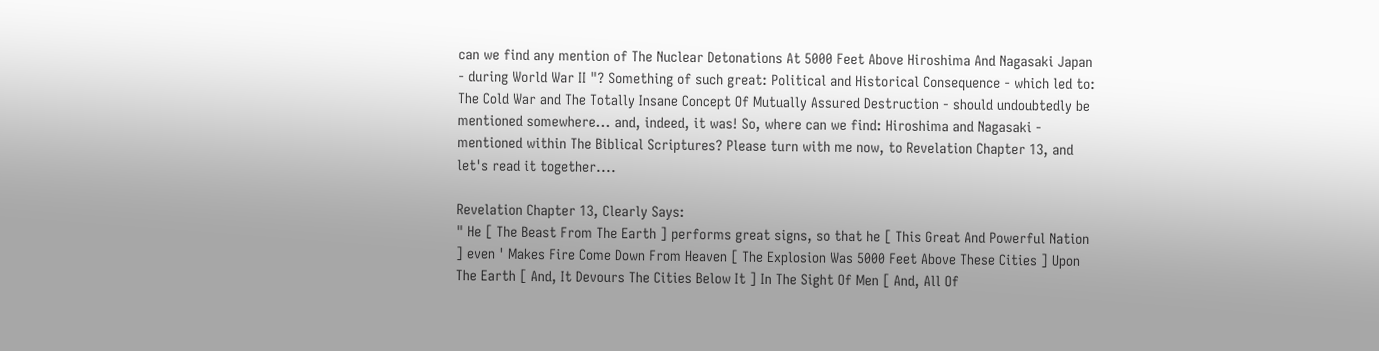can we find any mention of The Nuclear Detonations At 5000 Feet Above Hiroshima And Nagasaki Japan - during World War II "? Something of such great: Political and Historical Consequence - which led to: The Cold War and The Totally Insane Concept Of Mutually Assured Destruction - should undoubtedly be mentioned somewhere... and, indeed, it was! So, where can we find: Hiroshima and Nagasaki - mentioned within The Biblical Scriptures? Please turn with me now, to Revelation Chapter 13, and let's read it together....

Revelation Chapter 13, Clearly Says:
" He [ The Beast From The Earth ] performs great signs, so that he [ This Great And Powerful Nation ] even ' Makes Fire Come Down From Heaven [ The Explosion Was 5000 Feet Above These Cities ] Upon The Earth [ And, It Devours The Cities Below It ] In The Sight Of Men [ And, All Of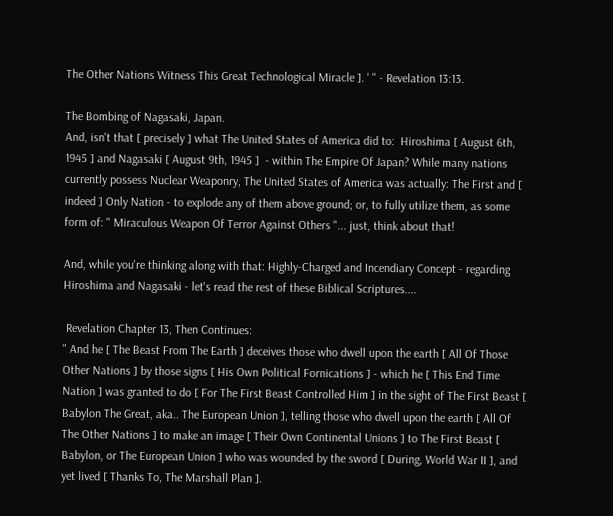The Other Nations Witness This Great Technological Miracle ]. ' " - Revelation 13:13.

The Bombing of Nagasaki, Japan.
And, isn't that [ precisely ] what The United States of America did to:  Hiroshima [ August 6th, 1945 ] and Nagasaki [ August 9th, 1945 ]  - within The Empire Of Japan? While many nations currently possess Nuclear Weaponry, The United States of America was actually: The First and [ indeed ] Only Nation - to explode any of them above ground; or, to fully utilize them, as some form of: " Miraculous Weapon Of Terror Against Others "... just, think about that!

And, while you're thinking along with that: Highly-Charged and Incendiary Concept - regarding Hiroshima and Nagasaki - let's read the rest of these Biblical Scriptures....

 Revelation Chapter 13, Then Continues:
" And he [ The Beast From The Earth ] deceives those who dwell upon the earth [ All Of Those Other Nations ] by those signs [ His Own Political Fornications ] - which he [ This End Time Nation ] was granted to do [ For The First Beast Controlled Him ] in the sight of The First Beast [ Babylon The Great, aka.. The European Union ], telling those who dwell upon the earth [ All Of The Other Nations ] to make an image [ Their Own Continental Unions ] to The First Beast [ Babylon, or The European Union ] who was wounded by the sword [ During, World War II ], and yet lived [ Thanks To, The Marshall Plan ].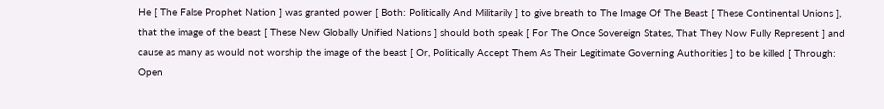He [ The False Prophet Nation ] was granted power [ Both: Politically And Militarily ] to give breath to The Image Of The Beast [ These Continental Unions ], that the image of the beast [ These New Globally Unified Nations ] should both speak [ For The Once Sovereign States, That They Now Fully Represent ] and cause as many as would not worship the image of the beast [ Or, Politically Accept Them As Their Legitimate Governing Authorities ] to be killed [ Through: Open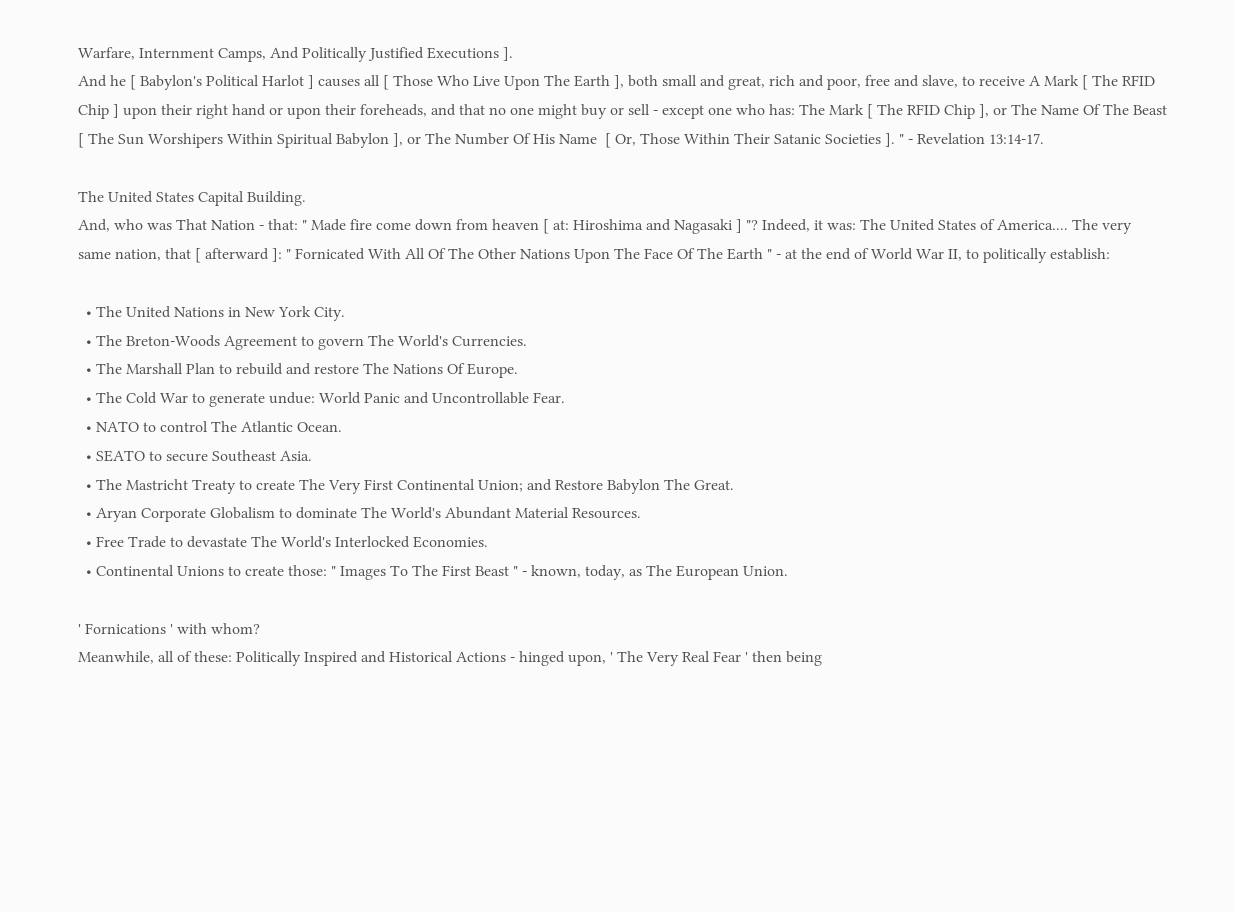Warfare, Internment Camps, And Politically Justified Executions ].
And he [ Babylon's Political Harlot ] causes all [ Those Who Live Upon The Earth ], both small and great, rich and poor, free and slave, to receive A Mark [ The RFID Chip ] upon their right hand or upon their foreheads, and that no one might buy or sell - except one who has: The Mark [ The RFID Chip ], or The Name Of The Beast [ The Sun Worshipers Within Spiritual Babylon ], or The Number Of His Name  [ Or, Those Within Their Satanic Societies ]. " - Revelation 13:14-17.

The United States Capital Building.
And, who was That Nation - that: " Made fire come down from heaven [ at: Hiroshima and Nagasaki ] "? Indeed, it was: The United States of America.... The very same nation, that [ afterward ]: " Fornicated With All Of The Other Nations Upon The Face Of The Earth " - at the end of World War II, to politically establish:

  • The United Nations in New York City.
  • The Breton-Woods Agreement to govern The World's Currencies.
  • The Marshall Plan to rebuild and restore The Nations Of Europe.
  • The Cold War to generate undue: World Panic and Uncontrollable Fear.
  • NATO to control The Atlantic Ocean.
  • SEATO to secure Southeast Asia.
  • The Mastricht Treaty to create The Very First Continental Union; and Restore Babylon The Great.
  • Aryan Corporate Globalism to dominate The World's Abundant Material Resources.
  • Free Trade to devastate The World's Interlocked Economies.
  • Continental Unions to create those: " Images To The First Beast " - known, today, as The European Union.

' Fornications ' with whom?
Meanwhile, all of these: Politically Inspired and Historical Actions - hinged upon, ' The Very Real Fear ' then being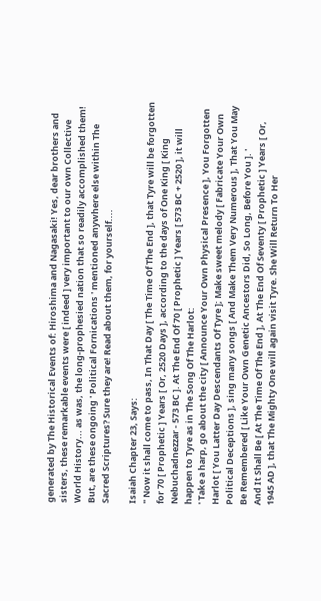generated by The Historical Events of: Hiroshima and Nagasaki! Yes, dear brothers and sisters, these remarkable events were [ indeed ] very important to our own Collective World History... as was, the long-prophesied nation that so readily accomplished them! But, are these ongoing ' Political Fornications ' mentioned anywhere else within The Sacred Scriptures? Sure they are! Read about them, for yourself....

Isaiah Chapter 23, Says:
" Now it shall come to pass, In That Day [ The Time Of The End ], that Tyre will be forgotten for 70 [ Prophetic ] Years [ Or, 2520 Days ], according to the days of One King [ King Nebuchadnezzar - 573 BC ]. At The End Of 70 [ Prophetic ] Years [ 573 BC + 2520 ], it will happen to Tyre as in The Song Of The Harlot:
' Take a harp, go about the city [ Announce Your Own Physical Presence ], You Forgotten Harlot [ You Latter Day Descendants Of Tyre ]; Make sweet melody [ Fabricate Your Own Political Deceptions ], sing many songs [ And Make Them Very Numerous ], That You May Be Remembered [ Like Your Own Genetic Ancestors Did, So Long, Before You ]. '
And It Shall Be [ At The Time Of The End ], At The End Of Seventy [ Prophetic ] Years [ Or, 1945 AD ], that The Mighty One will again visit Tyre. She Will Return To Her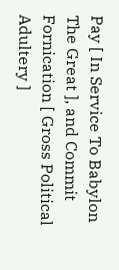Pay [ In Service To Babylon The Great ], and Commit Fornication [ Gross Political Adultery ]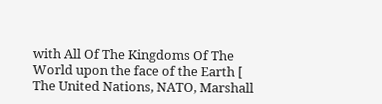with All Of The Kingdoms Of The World upon the face of the Earth [ The United Nations, NATO, Marshall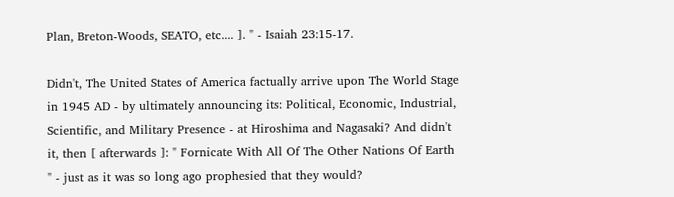Plan, Breton-Woods, SEATO, etc.... ]. " - Isaiah 23:15-17.

Didn't, The United States of America factually arrive upon The World Stage in 1945 AD - by ultimately announcing its: Political, Economic, Industrial, Scientific, and Military Presence - at Hiroshima and Nagasaki? And didn't it, then [ afterwards ]: " Fornicate With All Of The Other Nations Of Earth " - just as it was so long ago prophesied that they would?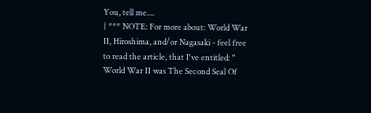You, tell me....
{ *** NOTE: For more about: World War II, Hiroshima, and/or Nagasaki - feel free to read the article, that I've entitled: " World War II was The Second Seal Of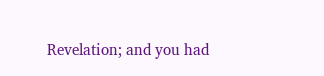Revelation; and you had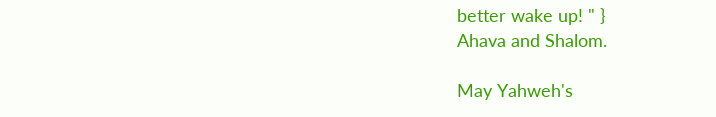better wake up! " }
Ahava and Shalom.

May Yahweh's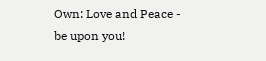Own: Love and Peace - be upon you!